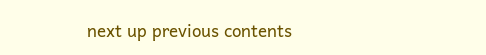next up previous contents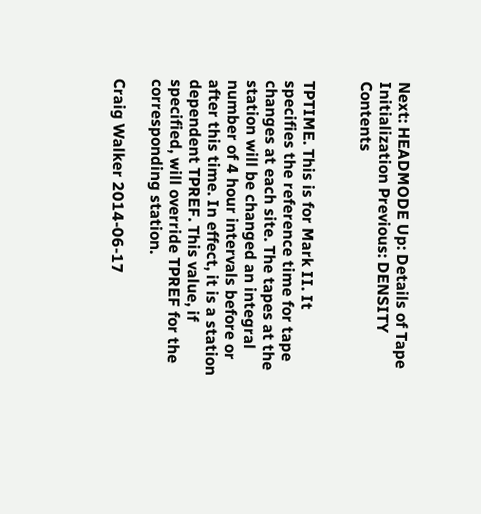Next: HEADMODE Up: Details of Tape Initialization Previous: DENSITY   Contents


TPTIME. This is for Mark II. It specifies the reference time for tape changes at each site. The tapes at the station will be changed an integral number of 4 hour intervals before or after this time. In effect, it is a station dependent TPREF. This value, if specified, will override TPREF for the corresponding station.

Craig Walker 2014-06-17